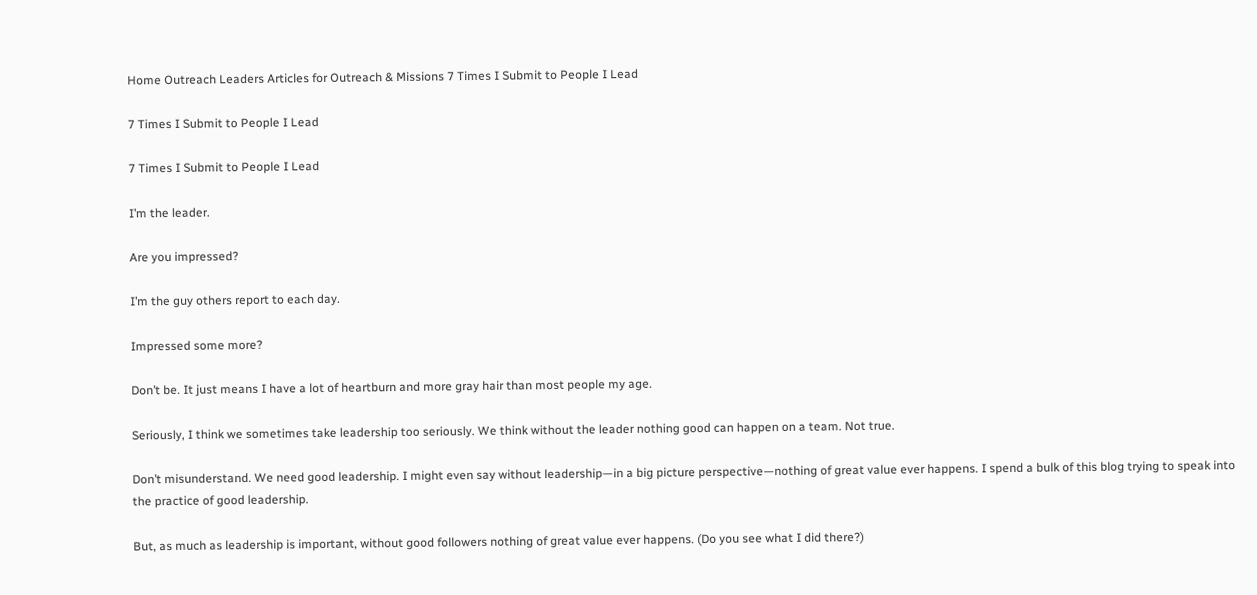Home Outreach Leaders Articles for Outreach & Missions 7 Times I Submit to People I Lead

7 Times I Submit to People I Lead

7 Times I Submit to People I Lead

I’m the leader.

Are you impressed?

I’m the guy others report to each day.

Impressed some more?

Don’t be. It just means I have a lot of heartburn and more gray hair than most people my age.

Seriously, I think we sometimes take leadership too seriously. We think without the leader nothing good can happen on a team. Not true.

Don’t misunderstand. We need good leadership. I might even say without leadership—in a big picture perspective—nothing of great value ever happens. I spend a bulk of this blog trying to speak into the practice of good leadership.

But, as much as leadership is important, without good followers nothing of great value ever happens. (Do you see what I did there?)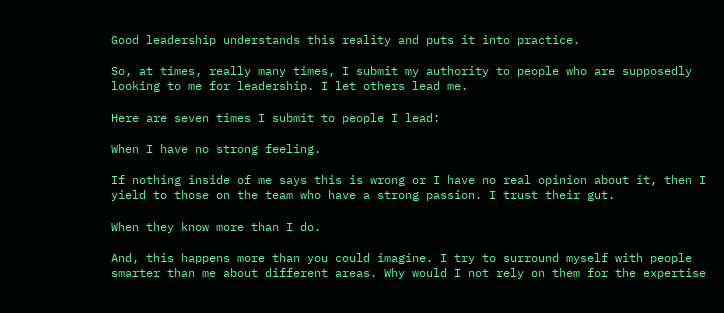Good leadership understands this reality and puts it into practice.

So, at times, really many times, I submit my authority to people who are supposedly looking to me for leadership. I let others lead me.

Here are seven times I submit to people I lead:

When I have no strong feeling.

If nothing inside of me says this is wrong or I have no real opinion about it, then I yield to those on the team who have a strong passion. I trust their gut.

When they know more than I do.

And, this happens more than you could imagine. I try to surround myself with people smarter than me about different areas. Why would I not rely on them for the expertise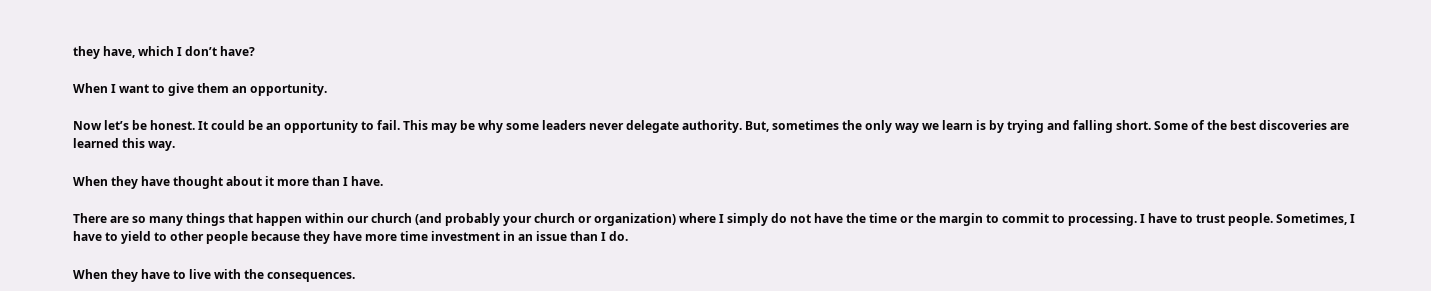they have, which I don’t have?

When I want to give them an opportunity.

Now let’s be honest. It could be an opportunity to fail. This may be why some leaders never delegate authority. But, sometimes the only way we learn is by trying and falling short. Some of the best discoveries are learned this way.

When they have thought about it more than I have.

There are so many things that happen within our church (and probably your church or organization) where I simply do not have the time or the margin to commit to processing. I have to trust people. Sometimes, I have to yield to other people because they have more time investment in an issue than I do.

When they have to live with the consequences.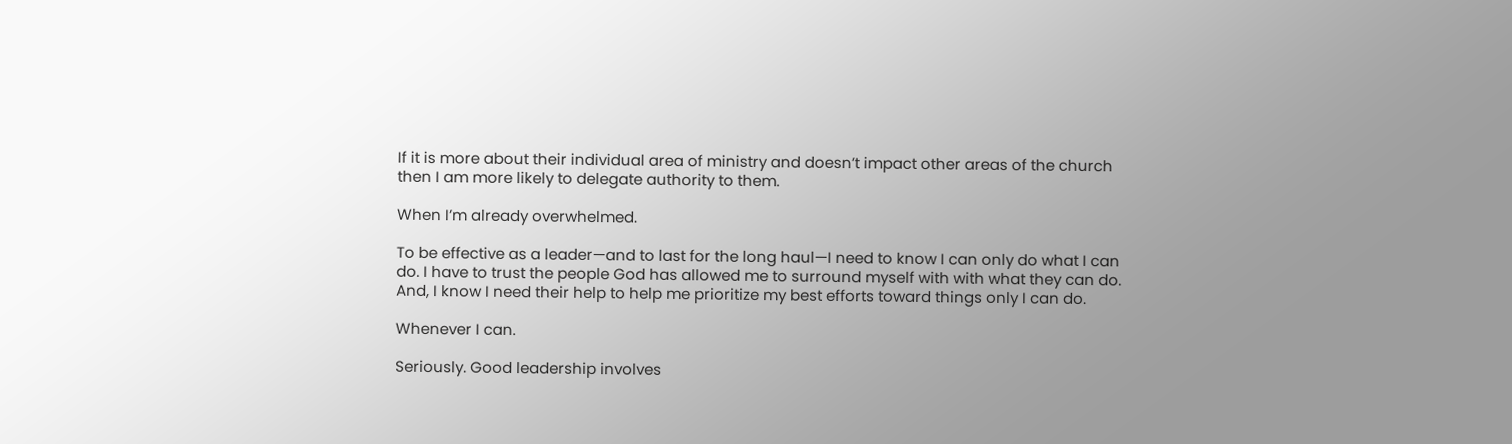If it is more about their individual area of ministry and doesn’t impact other areas of the church then I am more likely to delegate authority to them.

When I’m already overwhelmed.

To be effective as a leader—and to last for the long haul—I need to know I can only do what I can do. I have to trust the people God has allowed me to surround myself with with what they can do. And, I know I need their help to help me prioritize my best efforts toward things only I can do.

Whenever I can.

Seriously. Good leadership involves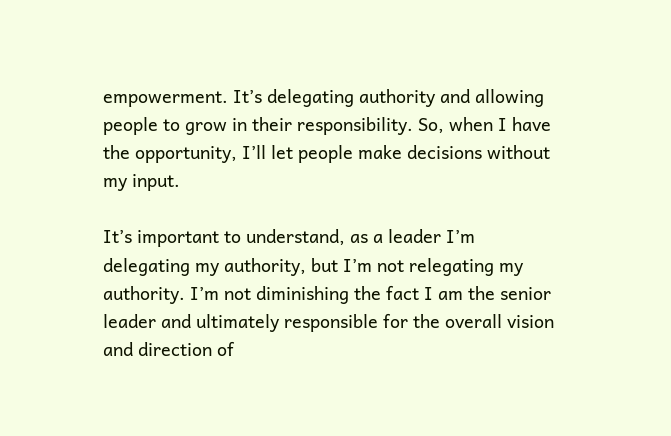empowerment. It’s delegating authority and allowing people to grow in their responsibility. So, when I have the opportunity, I’ll let people make decisions without my input.

It’s important to understand, as a leader I’m delegating my authority, but I’m not relegating my authority. I’m not diminishing the fact I am the senior leader and ultimately responsible for the overall vision and direction of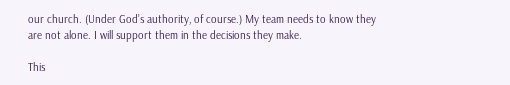our church. (Under God’s authority, of course.) My team needs to know they are not alone. I will support them in the decisions they make.

This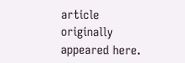article originally appeared here.